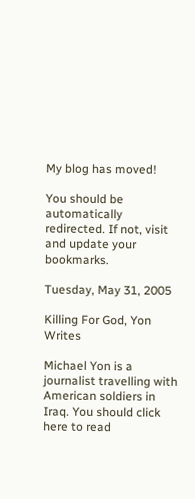My blog has moved!

You should be automatically redirected. If not, visit
and update your bookmarks.

Tuesday, May 31, 2005

Killing For God, Yon Writes

Michael Yon is a journalist travelling with American soldiers in Iraq. You should click here to read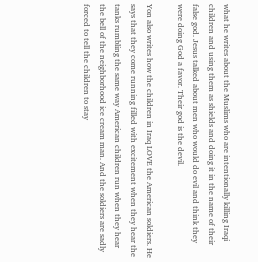what he writes about the Muslims who are intentionally killing Iraqi children and using them as shields and doing it in the name of their false god. Jesus talked about men who would do evil and think they were doing God a favor. Their god is the devil.

Yon also writes how the children in Iraq LOVE the American soldiers. He says that they come running filled with excitement when they hear the tanks rumbling the same way American children run when they hear the bell of the neighborhood ice cream man. And the soldiers are sadly forced to tell the children to stay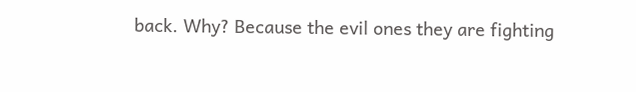back. Why? Because the evil ones they are fighting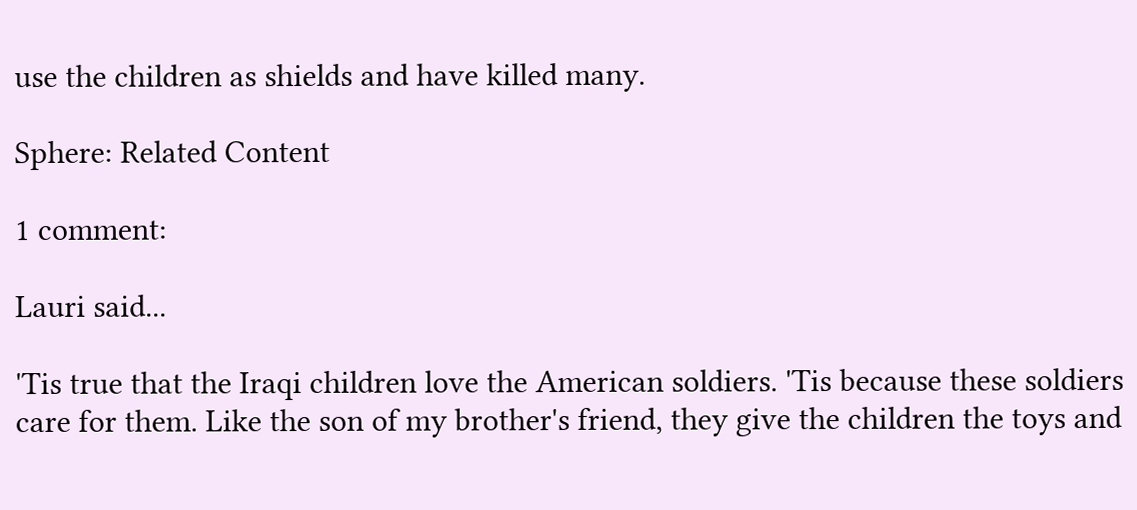use the children as shields and have killed many.

Sphere: Related Content

1 comment:

Lauri said...

'Tis true that the Iraqi children love the American soldiers. 'Tis because these soldiers care for them. Like the son of my brother's friend, they give the children the toys and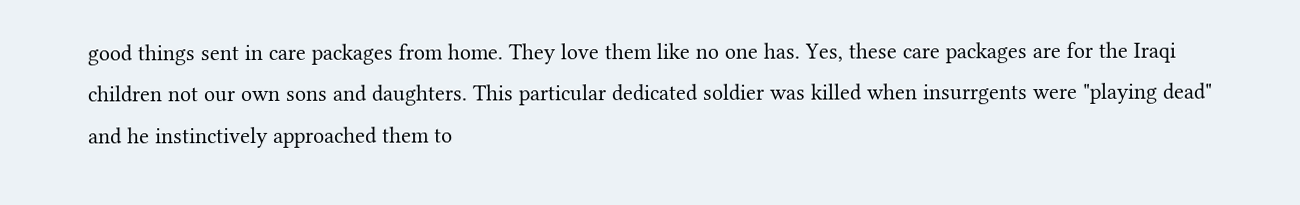good things sent in care packages from home. They love them like no one has. Yes, these care packages are for the Iraqi children not our own sons and daughters. This particular dedicated soldier was killed when insurrgents were "playing dead" and he instinctively approached them to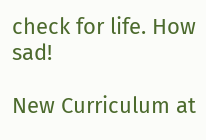check for life. How sad!

New Curriculum at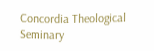Concordia Theological Seminary